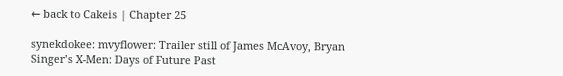← back to Cakeis | Chapter 25

synekdokee: mvyflower: Trailer still of James McAvoy, Bryan Singer’s X-Men: Days of Future Past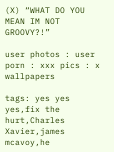(X) “WHAT DO YOU MEAN IM NOT GROOVY?!”

user photos : user porn : xxx pics : x wallpapers

tags: yes yes yes,fix the hurt,Charles Xavier,james mcavoy,he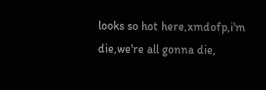looks so hot here,xmdofp,i'm die,we're all gonna die,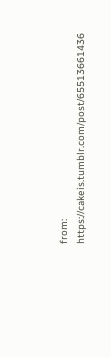from: https://cakeis.tumblr.com/post/65513661436